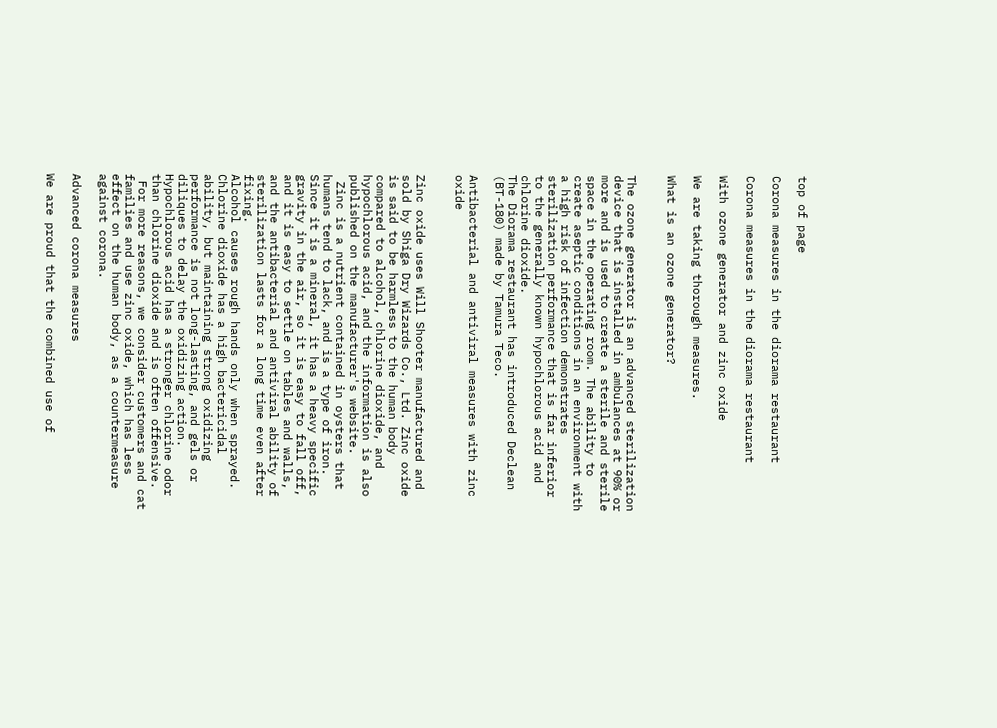top of page

Corona measures in the diorama restaurant

Corona measures in the diorama restaurant

With ozone generator and zinc oxide

We are taking thorough measures.

What is an ozone generator?


The ozone generator is an advanced sterilization device that is installed in ambulances at 90% or more and is used to create a sterile and sterile space in the operating room. The ability to create aseptic conditions in an environment with a high risk of infection demonstrates sterilization performance that is far inferior to the generally known hypochlorous acid and chlorine dioxide.
The Diorama restaurant has introduced Declean (BT-180) made by Tamura Teco.

Antibacterial and antiviral measures with zinc oxide


Zinc oxide uses Will Shooter manufactured and sold by Shiga Dry Wizards Co., Ltd. Zinc oxide is said to be harmless to the human body compared to alcohol, chlorine dioxide, and hypochlorous acid, and the information is also published on the manufacturer's website.
 Zinc is a nutrient contained in oysters that humans tend to lack, and is a type of iron. Since it is a mineral, it has a heavy specific gravity in the air, so it is easy to fall off, and it is easy to settle on tables and walls, and the antibacterial and antiviral ability of sterilization lasts for a long time even after fixing.
Alcohol causes rough hands only when sprayed. Chlorine dioxide has a high bactericidal ability, but maintaining strong oxidizing performance is not long-lasting, and gels or diliques to delay the oxidizing action.
Hypochlorous acid has a stronger chlorine odor than chlorine dioxide and is often offensive.
 For more reasons, we consider customers and cat families and use zinc oxide, which has less effect on the human body, as a countermeasure against corona.

Advanced corona measures

We are proud that the combined use of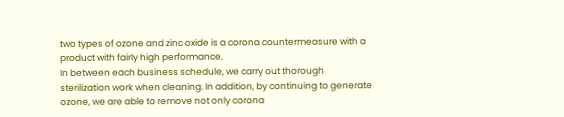two types of ozone and zinc oxide is a corona countermeasure with a product with fairly high performance.
In between each business schedule, we carry out thorough sterilization work when cleaning. In addition, by continuing to generate ozone, we are able to remove not only corona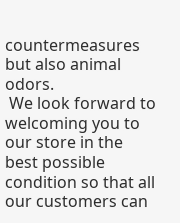countermeasures but also animal odors.
 We look forward to welcoming you to our store in the best possible condition so that all our customers can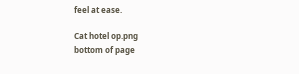feel at ease.

Cat hotel op.png
bottom of page